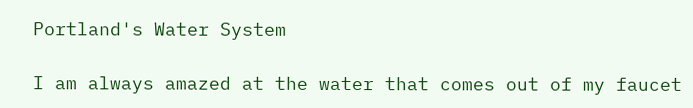Portland's Water System

I am always amazed at the water that comes out of my faucet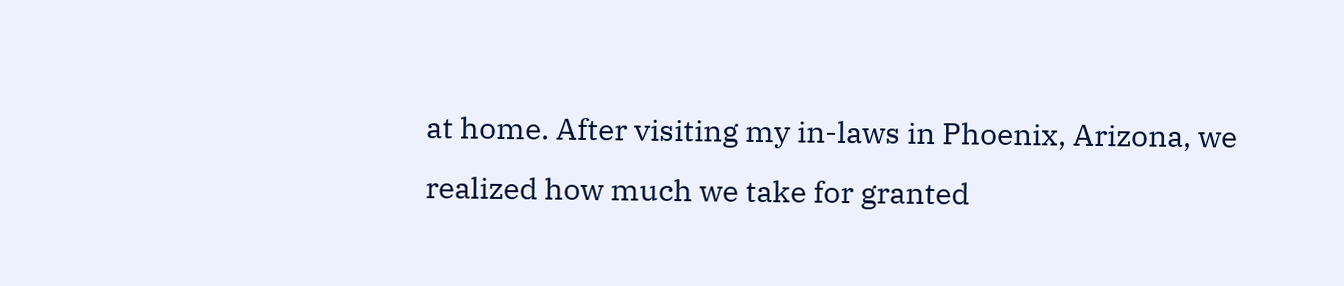at home. After visiting my in-laws in Phoenix, Arizona, we realized how much we take for granted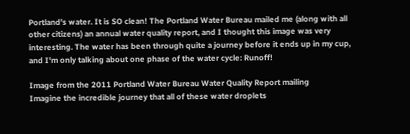Portland's water. It is SO clean! The Portland Water Bureau mailed me (along with all other citizens) an annual water quality report, and I thought this image was very interesting. The water has been through quite a journey before it ends up in my cup, and I'm only talking about one phase of the water cycle: Runoff!

Image from the 2011 Portland Water Bureau Water Quality Report mailing
Imagine the incredible journey that all of these water droplets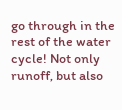go through in the rest of the water cycle! Not only runoff, but also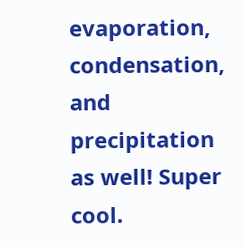evaporation, condensation, and precipitation as well! Super cool.